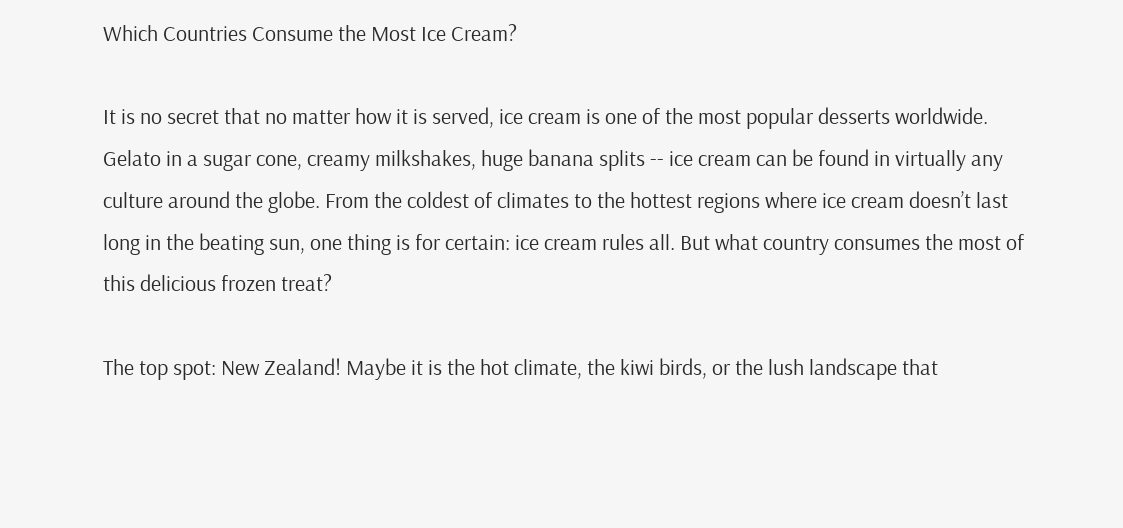Which Countries Consume the Most Ice Cream?

It is no secret that no matter how it is served, ice cream is one of the most popular desserts worldwide. Gelato in a sugar cone, creamy milkshakes, huge banana splits -- ice cream can be found in virtually any culture around the globe. From the coldest of climates to the hottest regions where ice cream doesn’t last long in the beating sun, one thing is for certain: ice cream rules all. But what country consumes the most of this delicious frozen treat?

The top spot: New Zealand! Maybe it is the hot climate, the kiwi birds, or the lush landscape that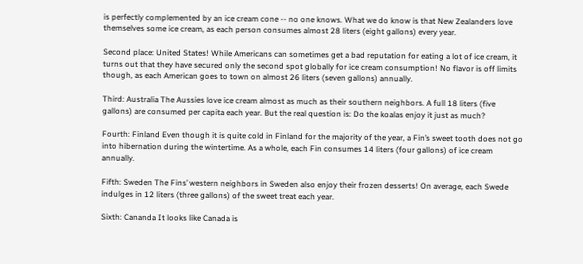is perfectly complemented by an ice cream cone -- no one knows. What we do know is that New Zealanders love themselves some ice cream, as each person consumes almost 28 liters (eight gallons) every year.

Second place: United States! While Americans can sometimes get a bad reputation for eating a lot of ice cream, it turns out that they have secured only the second spot globally for ice cream consumption! No flavor is off limits though, as each American goes to town on almost 26 liters (seven gallons) annually.

Third: Australia The Aussies love ice cream almost as much as their southern neighbors. A full 18 liters (five gallons) are consumed per capita each year. But the real question is: Do the koalas enjoy it just as much?

Fourth: Finland Even though it is quite cold in Finland for the majority of the year, a Fin’s sweet tooth does not go into hibernation during the wintertime. As a whole, each Fin consumes 14 liters (four gallons) of ice cream annually.

Fifth: Sweden The Fins’ western neighbors in Sweden also enjoy their frozen desserts! On average, each Swede indulges in 12 liters (three gallons) of the sweet treat each year.

Sixth: Cananda It looks like Canada is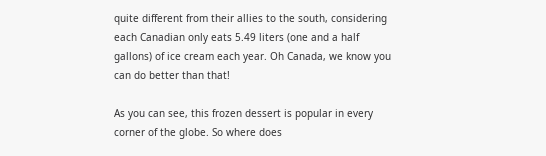quite different from their allies to the south, considering each Canadian only eats 5.49 liters (one and a half gallons) of ice cream each year. Oh Canada, we know you can do better than that!

As you can see, this frozen dessert is popular in every corner of the globe. So where does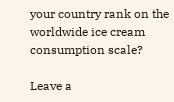your country rank on the worldwide ice cream consumption scale?

Leave a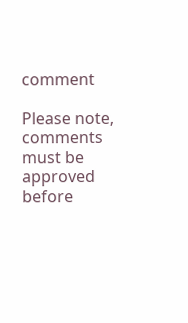comment

Please note, comments must be approved before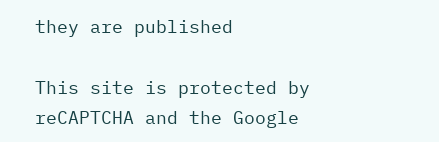they are published

This site is protected by reCAPTCHA and the Google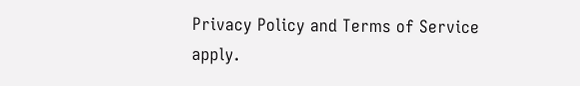Privacy Policy and Terms of Service apply.